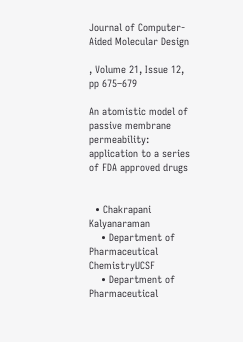Journal of Computer-Aided Molecular Design

, Volume 21, Issue 12, pp 675–679

An atomistic model of passive membrane permeability: application to a series of FDA approved drugs


  • Chakrapani Kalyanaraman
    • Department of Pharmaceutical ChemistryUCSF
    • Department of Pharmaceutical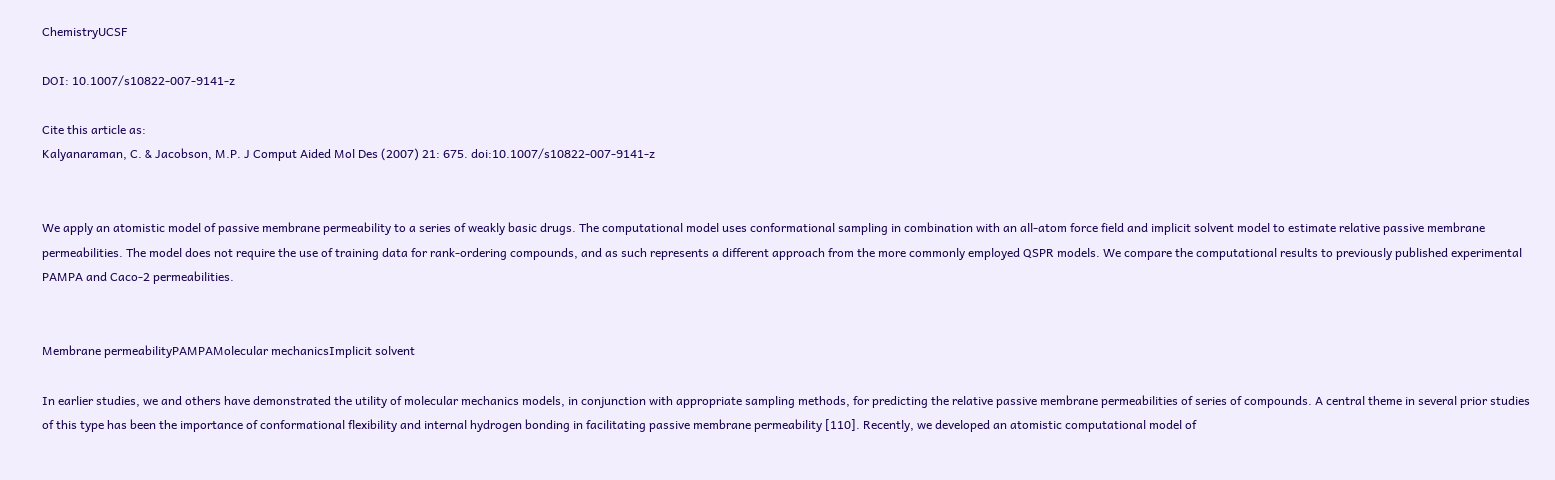ChemistryUCSF

DOI: 10.1007/s10822-007-9141-z

Cite this article as:
Kalyanaraman, C. & Jacobson, M.P. J Comput Aided Mol Des (2007) 21: 675. doi:10.1007/s10822-007-9141-z


We apply an atomistic model of passive membrane permeability to a series of weakly basic drugs. The computational model uses conformational sampling in combination with an all-atom force field and implicit solvent model to estimate relative passive membrane permeabilities. The model does not require the use of training data for rank-ordering compounds, and as such represents a different approach from the more commonly employed QSPR models. We compare the computational results to previously published experimental PAMPA and Caco-2 permeabilities.


Membrane permeabilityPAMPAMolecular mechanicsImplicit solvent

In earlier studies, we and others have demonstrated the utility of molecular mechanics models, in conjunction with appropriate sampling methods, for predicting the relative passive membrane permeabilities of series of compounds. A central theme in several prior studies of this type has been the importance of conformational flexibility and internal hydrogen bonding in facilitating passive membrane permeability [110]. Recently, we developed an atomistic computational model of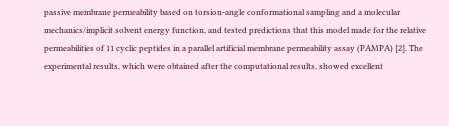passive membrane permeability based on torsion-angle conformational sampling and a molecular mechanics/implicit solvent energy function, and tested predictions that this model made for the relative permeabilities of 11 cyclic peptides in a parallel artificial membrane permeability assay (PAMPA) [2]. The experimental results, which were obtained after the computational results, showed excellent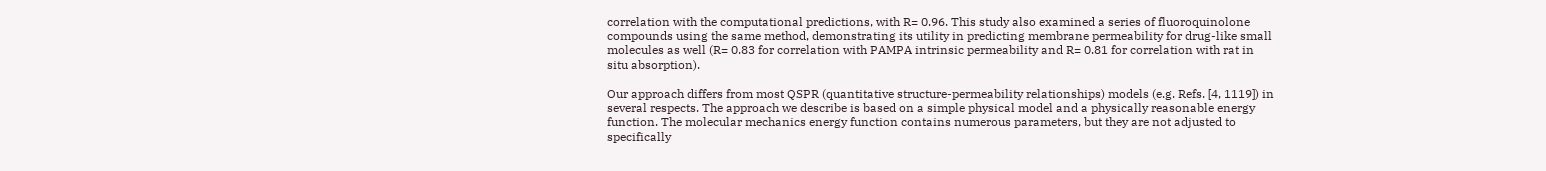correlation with the computational predictions, with R= 0.96. This study also examined a series of fluoroquinolone compounds using the same method, demonstrating its utility in predicting membrane permeability for drug-like small molecules as well (R= 0.83 for correlation with PAMPA intrinsic permeability and R= 0.81 for correlation with rat in situ absorption).

Our approach differs from most QSPR (quantitative structure-permeability relationships) models (e.g. Refs. [4, 1119]) in several respects. The approach we describe is based on a simple physical model and a physically reasonable energy function. The molecular mechanics energy function contains numerous parameters, but they are not adjusted to specifically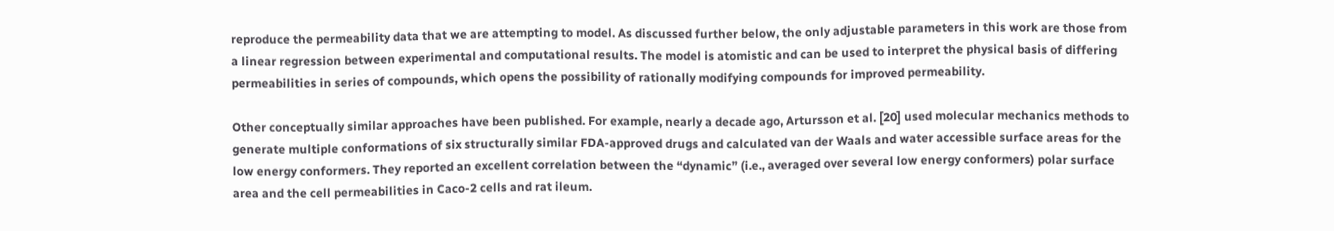reproduce the permeability data that we are attempting to model. As discussed further below, the only adjustable parameters in this work are those from a linear regression between experimental and computational results. The model is atomistic and can be used to interpret the physical basis of differing permeabilities in series of compounds, which opens the possibility of rationally modifying compounds for improved permeability.

Other conceptually similar approaches have been published. For example, nearly a decade ago, Artursson et al. [20] used molecular mechanics methods to generate multiple conformations of six structurally similar FDA-approved drugs and calculated van der Waals and water accessible surface areas for the low energy conformers. They reported an excellent correlation between the “dynamic” (i.e., averaged over several low energy conformers) polar surface area and the cell permeabilities in Caco-2 cells and rat ileum.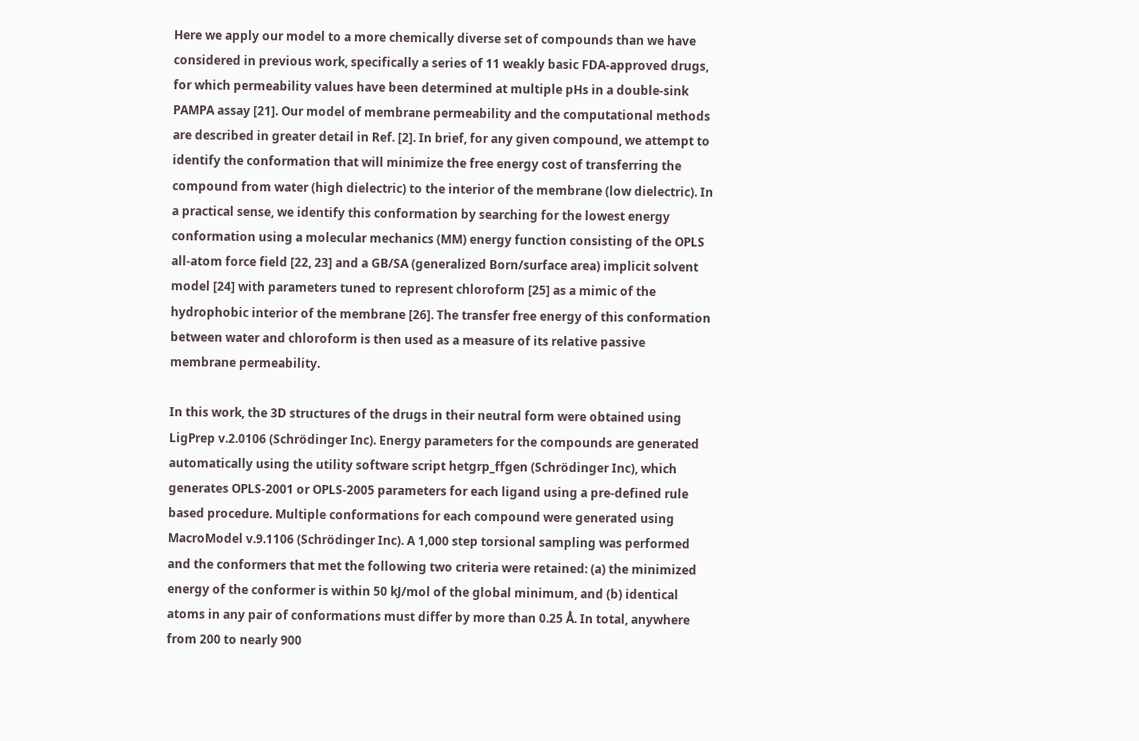Here we apply our model to a more chemically diverse set of compounds than we have considered in previous work, specifically a series of 11 weakly basic FDA-approved drugs, for which permeability values have been determined at multiple pHs in a double-sink PAMPA assay [21]. Our model of membrane permeability and the computational methods are described in greater detail in Ref. [2]. In brief, for any given compound, we attempt to identify the conformation that will minimize the free energy cost of transferring the compound from water (high dielectric) to the interior of the membrane (low dielectric). In a practical sense, we identify this conformation by searching for the lowest energy conformation using a molecular mechanics (MM) energy function consisting of the OPLS all-atom force field [22, 23] and a GB/SA (generalized Born/surface area) implicit solvent model [24] with parameters tuned to represent chloroform [25] as a mimic of the hydrophobic interior of the membrane [26]. The transfer free energy of this conformation between water and chloroform is then used as a measure of its relative passive membrane permeability.

In this work, the 3D structures of the drugs in their neutral form were obtained using LigPrep v.2.0106 (Schrödinger Inc). Energy parameters for the compounds are generated automatically using the utility software script hetgrp_ffgen (Schrödinger Inc), which generates OPLS-2001 or OPLS-2005 parameters for each ligand using a pre-defined rule based procedure. Multiple conformations for each compound were generated using MacroModel v.9.1106 (Schrödinger Inc). A 1,000 step torsional sampling was performed and the conformers that met the following two criteria were retained: (a) the minimized energy of the conformer is within 50 kJ/mol of the global minimum, and (b) identical atoms in any pair of conformations must differ by more than 0.25 Å. In total, anywhere from 200 to nearly 900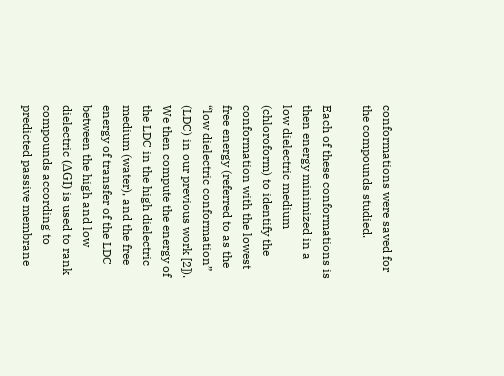conformations were saved for the compounds studied.

Each of these conformations is then energy minimized in a low dielectric medium (chloroform) to identify the conformation with the lowest free energy (referred to as the “low dielectric conformation” (LDC) in our previous work [2]). We then compute the energy of the LDC in the high dielectric medium (water), and the free energy of transfer of the LDC between the high and low dielectric (ΔGI) is used to rank compounds according to predicted passive membrane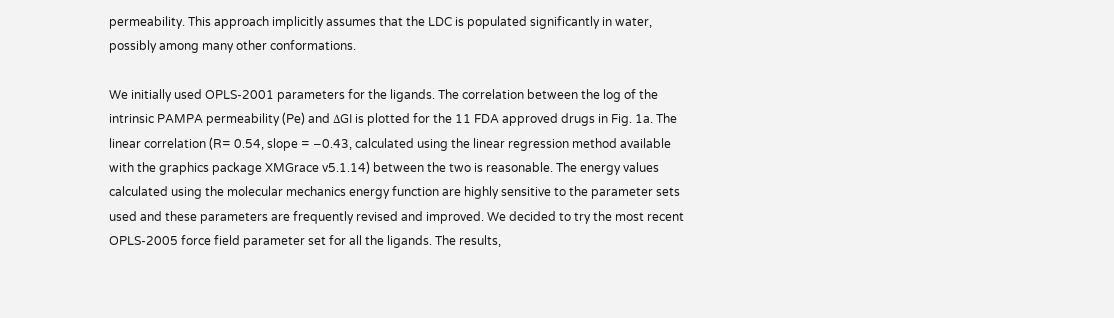permeability. This approach implicitly assumes that the LDC is populated significantly in water, possibly among many other conformations.

We initially used OPLS-2001 parameters for the ligands. The correlation between the log of the intrinsic PAMPA permeability (Pe) and ΔGI is plotted for the 11 FDA approved drugs in Fig. 1a. The linear correlation (R= 0.54, slope = −0.43, calculated using the linear regression method available with the graphics package XMGrace v5.1.14) between the two is reasonable. The energy values calculated using the molecular mechanics energy function are highly sensitive to the parameter sets used and these parameters are frequently revised and improved. We decided to try the most recent OPLS-2005 force field parameter set for all the ligands. The results,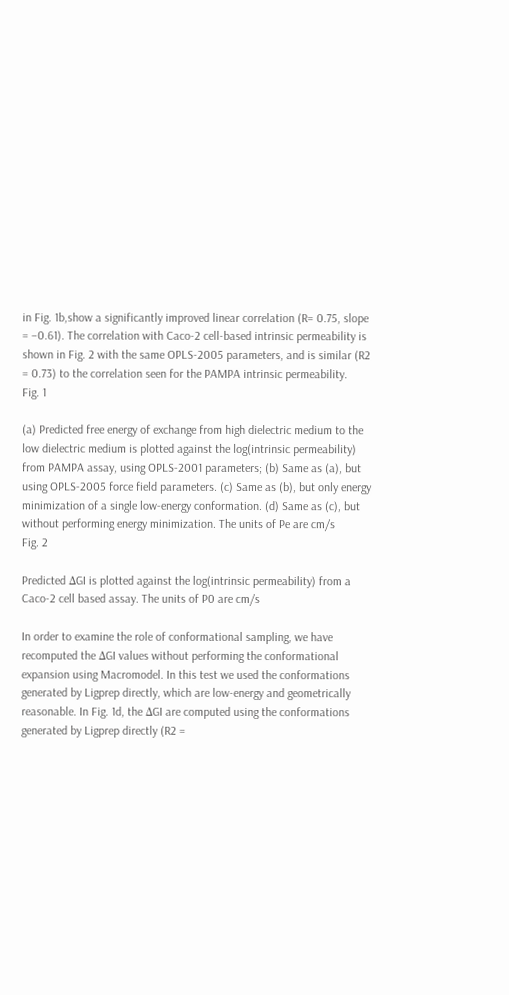in Fig. 1b,show a significantly improved linear correlation (R= 0.75, slope = −0.61). The correlation with Caco-2 cell-based intrinsic permeability is shown in Fig. 2 with the same OPLS-2005 parameters, and is similar (R2 = 0.73) to the correlation seen for the PAMPA intrinsic permeability.
Fig. 1

(a) Predicted free energy of exchange from high dielectric medium to the low dielectric medium is plotted against the log(intrinsic permeability) from PAMPA assay, using OPLS-2001 parameters; (b) Same as (a), but using OPLS-2005 force field parameters. (c) Same as (b), but only energy minimization of a single low-energy conformation. (d) Same as (c), but without performing energy minimization. The units of Pe are cm/s
Fig. 2

Predicted ΔGI is plotted against the log(intrinsic permeability) from a Caco-2 cell based assay. The units of P0 are cm/s

In order to examine the role of conformational sampling, we have recomputed the ΔGI values without performing the conformational expansion using Macromodel. In this test we used the conformations generated by Ligprep directly, which are low-energy and geometrically reasonable. In Fig. 1d, the ΔGI are computed using the conformations generated by Ligprep directly (R2 =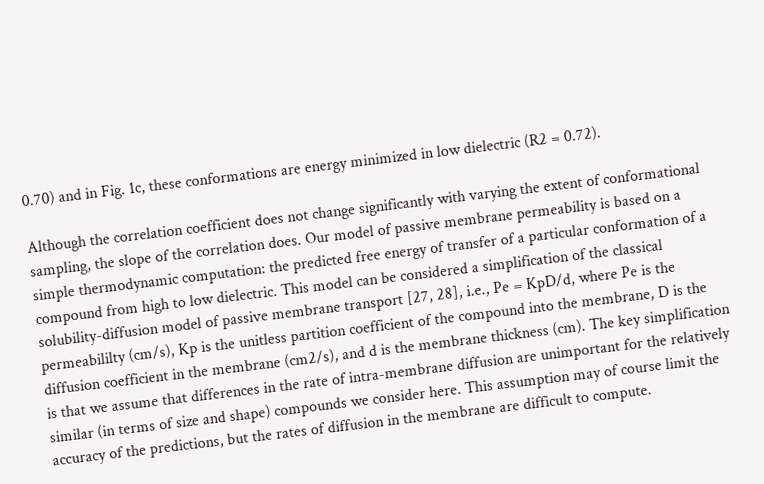0.70) and in Fig. 1c, these conformations are energy minimized in low dielectric (R2 = 0.72).

Although the correlation coefficient does not change significantly with varying the extent of conformational sampling, the slope of the correlation does. Our model of passive membrane permeability is based on a simple thermodynamic computation: the predicted free energy of transfer of a particular conformation of a compound from high to low dielectric. This model can be considered a simplification of the classical solubility-diffusion model of passive membrane transport [27, 28], i.e., Pe = KpD/d, where Pe is the permeabililty (cm/s), Kp is the unitless partition coefficient of the compound into the membrane, D is the diffusion coefficient in the membrane (cm2/s), and d is the membrane thickness (cm). The key simplification is that we assume that differences in the rate of intra-membrane diffusion are unimportant for the relatively similar (in terms of size and shape) compounds we consider here. This assumption may of course limit the accuracy of the predictions, but the rates of diffusion in the membrane are difficult to compute.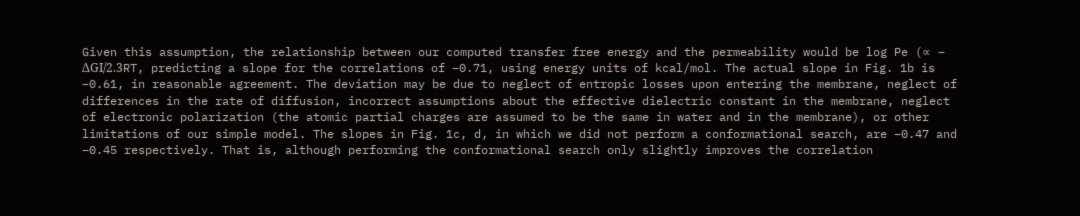Given this assumption, the relationship between our computed transfer free energy and the permeability would be log Pe (∝ − ΔGI/2.3RT, predicting a slope for the correlations of −0.71, using energy units of kcal/mol. The actual slope in Fig. 1b is −0.61, in reasonable agreement. The deviation may be due to neglect of entropic losses upon entering the membrane, neglect of differences in the rate of diffusion, incorrect assumptions about the effective dielectric constant in the membrane, neglect of electronic polarization (the atomic partial charges are assumed to be the same in water and in the membrane), or other limitations of our simple model. The slopes in Fig. 1c, d, in which we did not perform a conformational search, are −0.47 and −0.45 respectively. That is, although performing the conformational search only slightly improves the correlation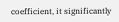coefficient, it significantly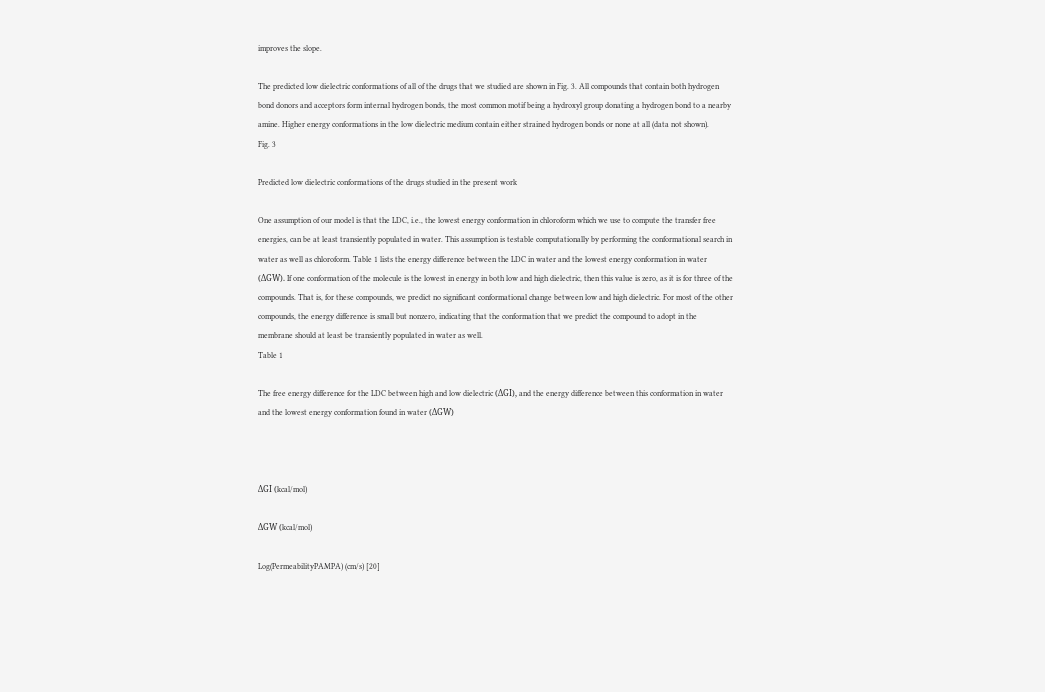improves the slope.

The predicted low dielectric conformations of all of the drugs that we studied are shown in Fig. 3. All compounds that contain both hydrogen bond donors and acceptors form internal hydrogen bonds, the most common motif being a hydroxyl group donating a hydrogen bond to a nearby amine. Higher energy conformations in the low dielectric medium contain either strained hydrogen bonds or none at all (data not shown).
Fig. 3

Predicted low dielectric conformations of the drugs studied in the present work

One assumption of our model is that the LDC, i.e., the lowest energy conformation in chloroform which we use to compute the transfer free energies, can be at least transiently populated in water. This assumption is testable computationally by performing the conformational search in water as well as chloroform. Table 1 lists the energy difference between the LDC in water and the lowest energy conformation in water (ΔGW). If one conformation of the molecule is the lowest in energy in both low and high dielectric, then this value is zero, as it is for three of the compounds. That is, for these compounds, we predict no significant conformational change between low and high dielectric. For most of the other compounds, the energy difference is small but nonzero, indicating that the conformation that we predict the compound to adopt in the membrane should at least be transiently populated in water as well.
Table 1

The free energy difference for the LDC between high and low dielectric (ΔGI), and the energy difference between this conformation in water and the lowest energy conformation found in water (ΔGW)



ΔGI (kcal/mol)

ΔGW (kcal/mol)

Log(PermeabilityPAMPA) (cm/s) [20]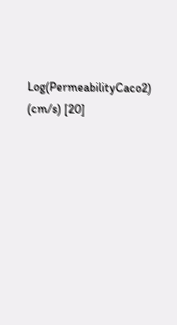Log(PermeabilityCaco2) (cm/s) [20]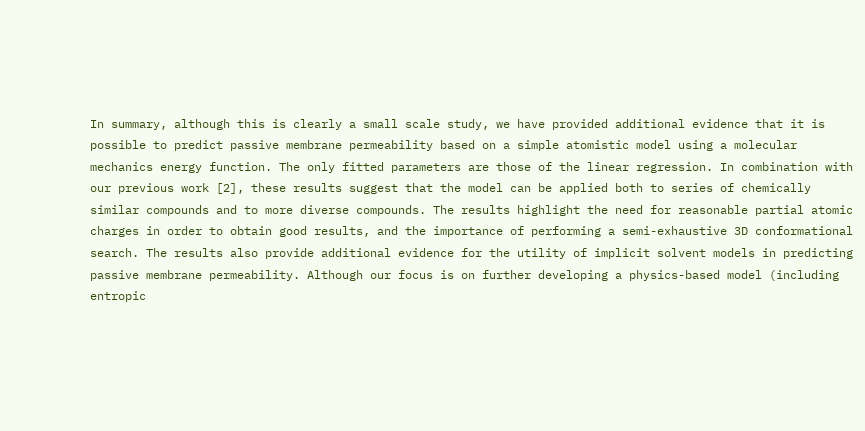In summary, although this is clearly a small scale study, we have provided additional evidence that it is possible to predict passive membrane permeability based on a simple atomistic model using a molecular mechanics energy function. The only fitted parameters are those of the linear regression. In combination with our previous work [2], these results suggest that the model can be applied both to series of chemically similar compounds and to more diverse compounds. The results highlight the need for reasonable partial atomic charges in order to obtain good results, and the importance of performing a semi-exhaustive 3D conformational search. The results also provide additional evidence for the utility of implicit solvent models in predicting passive membrane permeability. Although our focus is on further developing a physics-based model (including entropic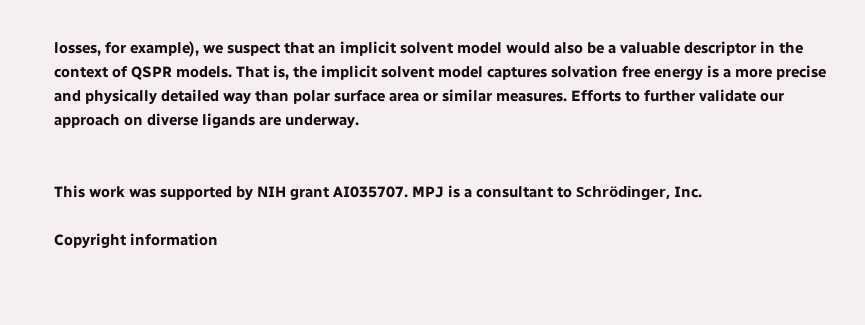losses, for example), we suspect that an implicit solvent model would also be a valuable descriptor in the context of QSPR models. That is, the implicit solvent model captures solvation free energy is a more precise and physically detailed way than polar surface area or similar measures. Efforts to further validate our approach on diverse ligands are underway.


This work was supported by NIH grant AI035707. MPJ is a consultant to Schrödinger, Inc.

Copyright information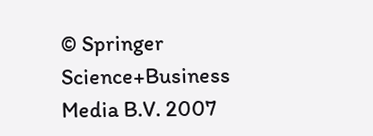© Springer Science+Business Media B.V. 2007